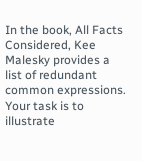In the book, All Facts Considered, Kee Malesky provides a list of redundant common expressions. Your task is to illustrate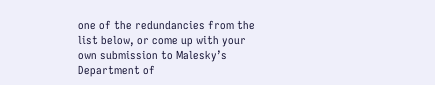one of the redundancies from the list below, or come up with your own submission to Malesky’s Department of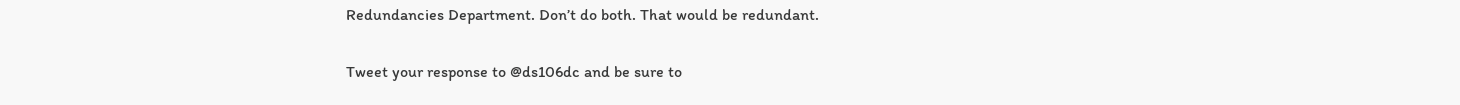Redundancies Department. Don’t do both. That would be redundant.

Tweet your response to @ds106dc and be sure to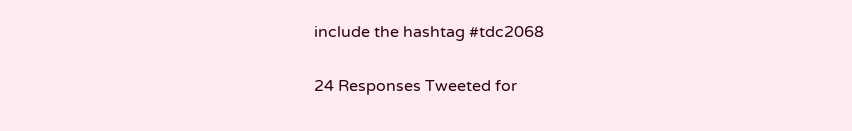include the hashtag #tdc2068

24 Responses Tweeted for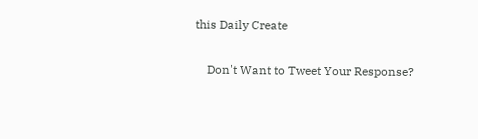this Daily Create

    Don't Want to Tweet Your Response?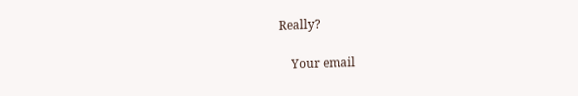Really?

    Your email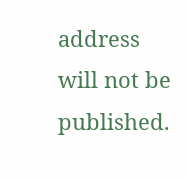address will not be published.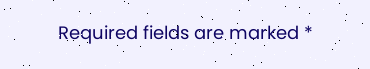Required fields are marked *